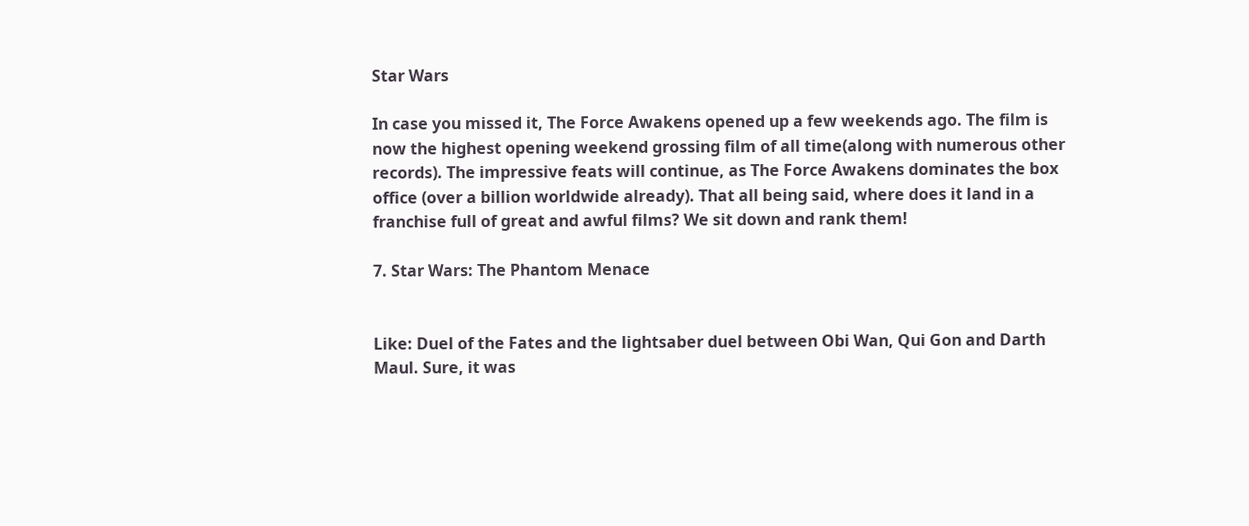Star Wars

In case you missed it, The Force Awakens opened up a few weekends ago. The film is now the highest opening weekend grossing film of all time(along with numerous other records). The impressive feats will continue, as The Force Awakens dominates the box office (over a billion worldwide already). That all being said, where does it land in a franchise full of great and awful films? We sit down and rank them!

7. Star Wars: The Phantom Menace


Like: Duel of the Fates and the lightsaber duel between Obi Wan, Qui Gon and Darth Maul. Sure, it was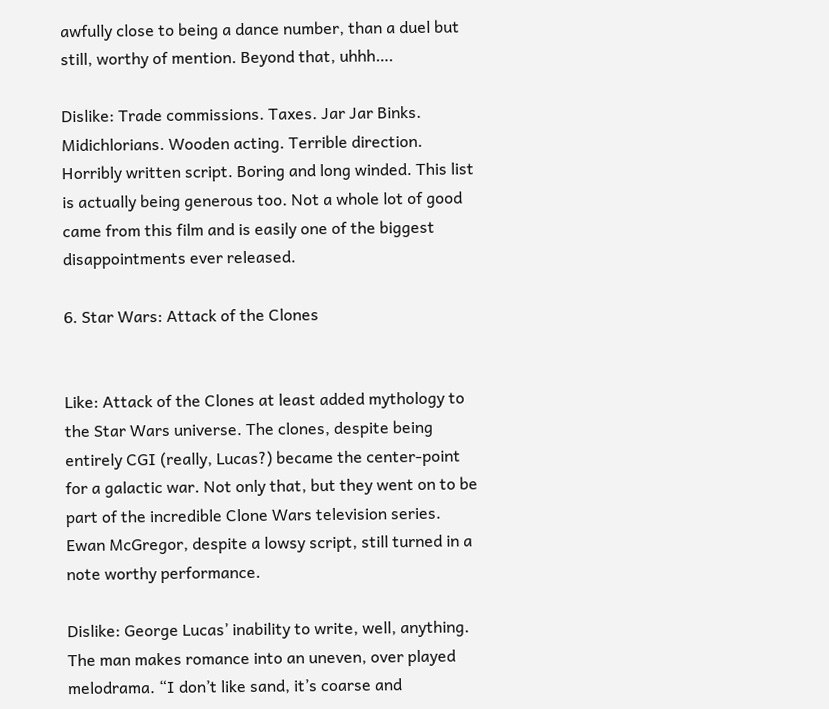awfully close to being a dance number, than a duel but still, worthy of mention. Beyond that, uhhh….

Dislike: Trade commissions. Taxes. Jar Jar Binks. Midichlorians. Wooden acting. Terrible direction. Horribly written script. Boring and long winded. This list is actually being generous too. Not a whole lot of good came from this film and is easily one of the biggest disappointments ever released.

6. Star Wars: Attack of the Clones


Like: Attack of the Clones at least added mythology to the Star Wars universe. The clones, despite being entirely CGI (really, Lucas?) became the center-point for a galactic war. Not only that, but they went on to be part of the incredible Clone Wars television series. Ewan McGregor, despite a lowsy script, still turned in a note worthy performance.

Dislike: George Lucas’ inability to write, well, anything. The man makes romance into an uneven, over played melodrama. “I don’t like sand, it’s coarse and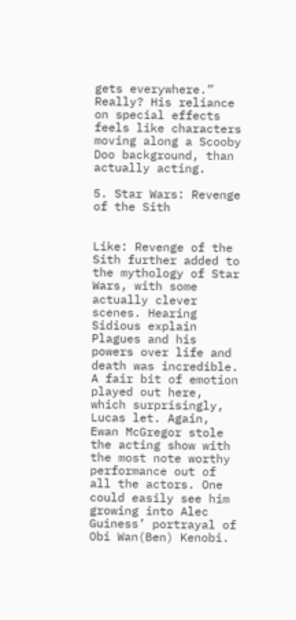gets everywhere.” Really? His reliance on special effects feels like characters moving along a Scooby Doo background, than actually acting.

5. Star Wars: Revenge of the Sith


Like: Revenge of the Sith further added to the mythology of Star Wars, with some actually clever scenes. Hearing Sidious explain Plagues and his powers over life and death was incredible. A fair bit of emotion played out here, which surprisingly, Lucas let. Again, Ewan McGregor stole the acting show with the most note worthy performance out of all the actors. One could easily see him growing into Alec Guiness’ portrayal of Obi Wan(Ben) Kenobi.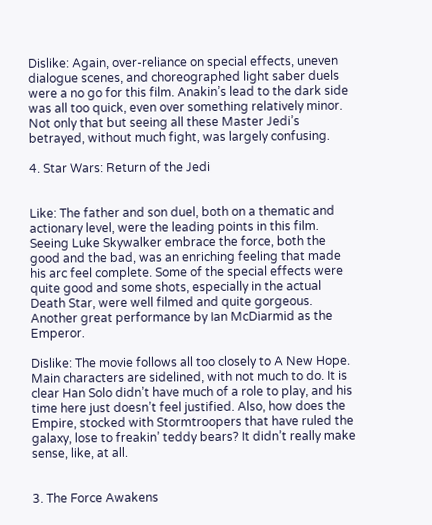Dislike: Again, over-reliance on special effects, uneven dialogue scenes, and choreographed light saber duels were a no go for this film. Anakin’s lead to the dark side was all too quick, even over something relatively minor. Not only that but seeing all these Master Jedi’s betrayed, without much fight, was largely confusing.

4. Star Wars: Return of the Jedi


Like: The father and son duel, both on a thematic and actionary level, were the leading points in this film. Seeing Luke Skywalker embrace the force, both the good and the bad, was an enriching feeling that made his arc feel complete. Some of the special effects were quite good and some shots, especially in the actual Death Star, were well filmed and quite gorgeous. Another great performance by Ian McDiarmid as the Emperor.

Dislike: The movie follows all too closely to A New Hope. Main characters are sidelined, with not much to do. It is clear Han Solo didn’t have much of a role to play, and his time here just doesn’t feel justified. Also, how does the Empire, stocked with Stormtroopers that have ruled the galaxy, lose to freakin’ teddy bears? It didn’t really make sense, like, at all.


3. The Force Awakens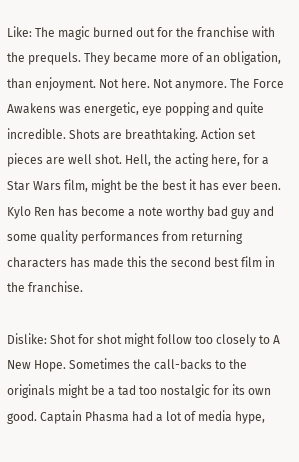Like: The magic burned out for the franchise with the prequels. They became more of an obligation, than enjoyment. Not here. Not anymore. The Force Awakens was energetic, eye popping and quite incredible. Shots are breathtaking. Action set pieces are well shot. Hell, the acting here, for a Star Wars film, might be the best it has ever been. Kylo Ren has become a note worthy bad guy and some quality performances from returning characters has made this the second best film in the franchise.

Dislike: Shot for shot might follow too closely to A New Hope. Sometimes the call-backs to the originals might be a tad too nostalgic for its own good. Captain Phasma had a lot of media hype,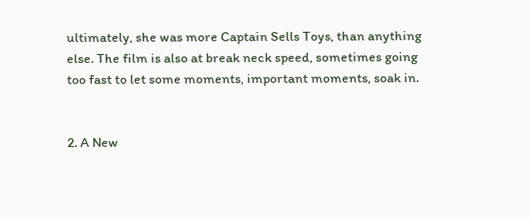ultimately, she was more Captain Sells Toys, than anything else. The film is also at break neck speed, sometimes going too fast to let some moments, important moments, soak in.


2. A New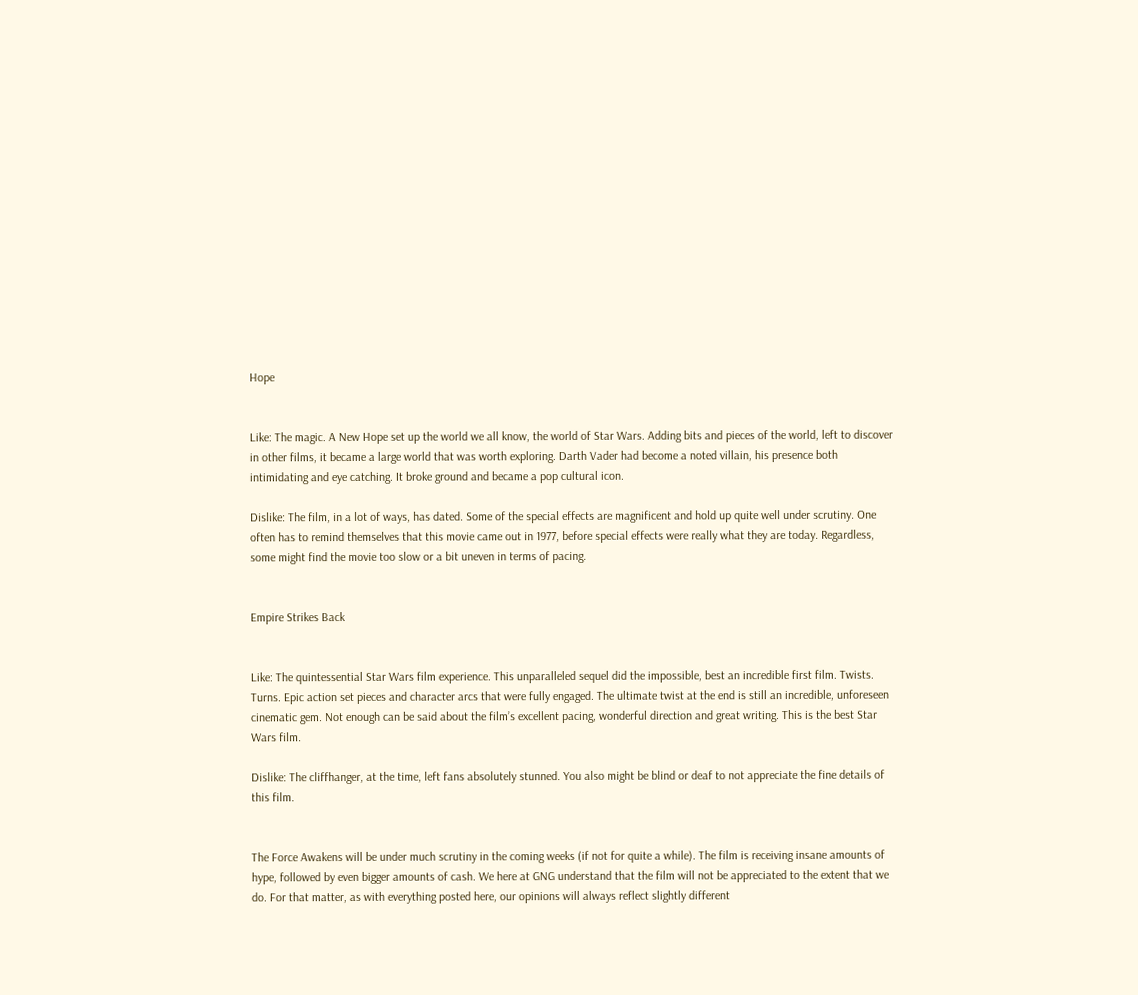Hope


Like: The magic. A New Hope set up the world we all know, the world of Star Wars. Adding bits and pieces of the world, left to discover in other films, it became a large world that was worth exploring. Darth Vader had become a noted villain, his presence both intimidating and eye catching. It broke ground and became a pop cultural icon.

Dislike: The film, in a lot of ways, has dated. Some of the special effects are magnificent and hold up quite well under scrutiny. One often has to remind themselves that this movie came out in 1977, before special effects were really what they are today. Regardless, some might find the movie too slow or a bit uneven in terms of pacing.


Empire Strikes Back


Like: The quintessential Star Wars film experience. This unparalleled sequel did the impossible, best an incredible first film. Twists. Turns. Epic action set pieces and character arcs that were fully engaged. The ultimate twist at the end is still an incredible, unforeseen cinematic gem. Not enough can be said about the film’s excellent pacing, wonderful direction and great writing. This is the best Star Wars film.

Dislike: The cliffhanger, at the time, left fans absolutely stunned. You also might be blind or deaf to not appreciate the fine details of this film.


The Force Awakens will be under much scrutiny in the coming weeks (if not for quite a while). The film is receiving insane amounts of hype, followed by even bigger amounts of cash. We here at GNG understand that the film will not be appreciated to the extent that we do. For that matter, as with everything posted here, our opinions will always reflect slightly different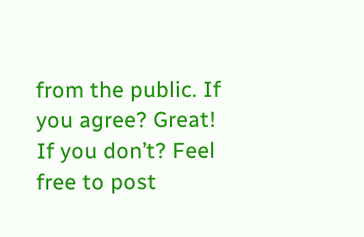from the public. If you agree? Great! If you don’t? Feel free to post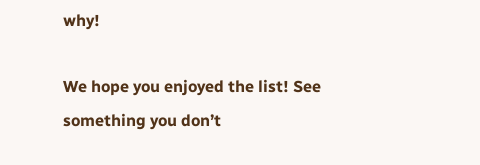why!

We hope you enjoyed the list! See something you don’t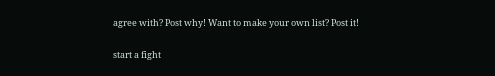agree with? Post why! Want to make your own list? Post it!

start a fight